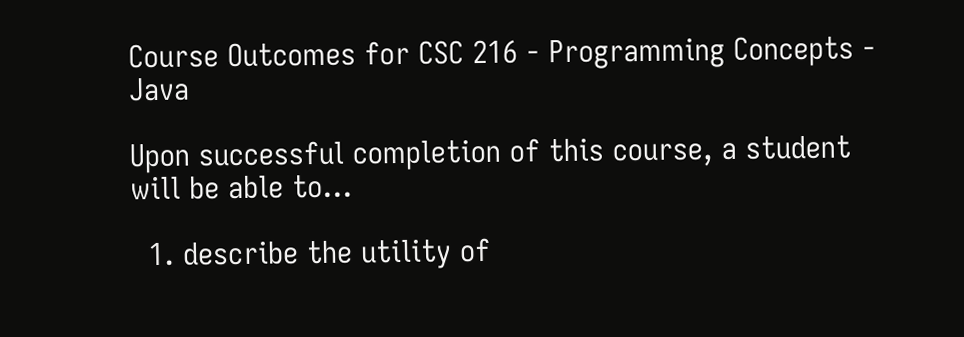Course Outcomes for CSC 216 - Programming Concepts - Java

Upon successful completion of this course, a student will be able to...

  1. describe the utility of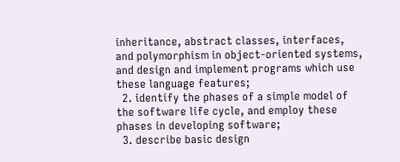inheritance, abstract classes, interfaces, and polymorphism in object-oriented systems, and design and implement programs which use these language features;
  2. identify the phases of a simple model of the software life cycle, and employ these phases in developing software;
  3. describe basic design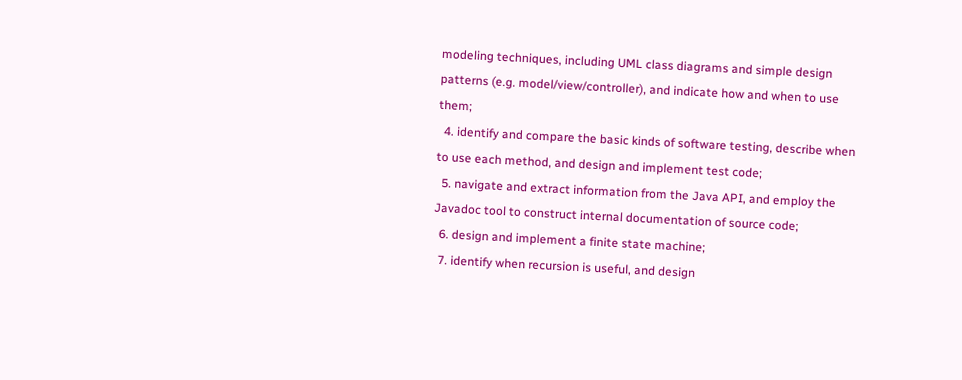modeling techniques, including UML class diagrams and simple design patterns (e.g. model/view/controller), and indicate how and when to use them;
  4. identify and compare the basic kinds of software testing, describe when to use each method, and design and implement test code;
  5. navigate and extract information from the Java API, and employ the Javadoc tool to construct internal documentation of source code;
  6. design and implement a finite state machine;
  7. identify when recursion is useful, and design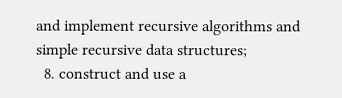and implement recursive algorithms and simple recursive data structures;
  8. construct and use a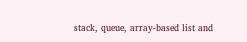stack, queue, array-based list and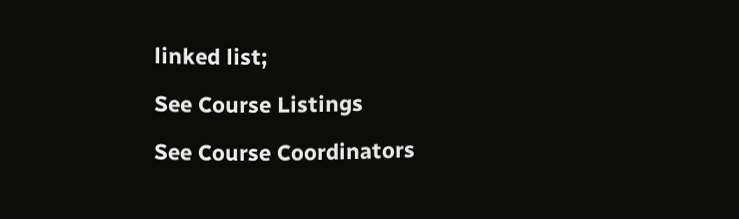linked list;

See Course Listings

See Course Coordinators